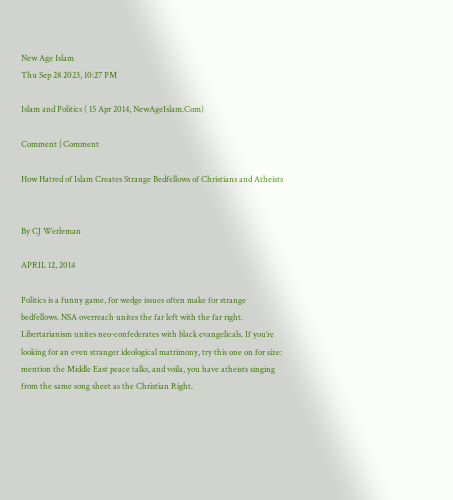New Age Islam
Thu Sep 28 2023, 10:27 PM

Islam and Politics ( 15 Apr 2014, NewAgeIslam.Com)

Comment | Comment

How Hatred of Islam Creates Strange Bedfellows of Christians and Atheists


By CJ Werleman

APRIL 12, 2014

Politics is a funny game, for wedge issues often make for strange bedfellows. NSA overreach unites the far left with the far right. Libertarianism unites neo-confederates with black evangelicals. If you’re looking for an even stranger ideological matrimony, try this one on for size: mention the Middle East peace talks, and voila, you have atheists singing from the same song sheet as the Christian Right.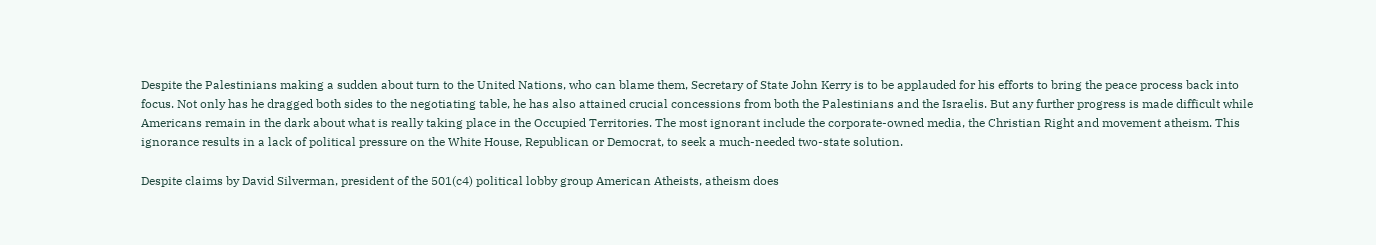Despite the Palestinians making a sudden about turn to the United Nations, who can blame them, Secretary of State John Kerry is to be applauded for his efforts to bring the peace process back into focus. Not only has he dragged both sides to the negotiating table, he has also attained crucial concessions from both the Palestinians and the Israelis. But any further progress is made difficult while Americans remain in the dark about what is really taking place in the Occupied Territories. The most ignorant include the corporate-owned media, the Christian Right and movement atheism. This ignorance results in a lack of political pressure on the White House, Republican or Democrat, to seek a much-needed two-state solution.

Despite claims by David Silverman, president of the 501(c4) political lobby group American Atheists, atheism does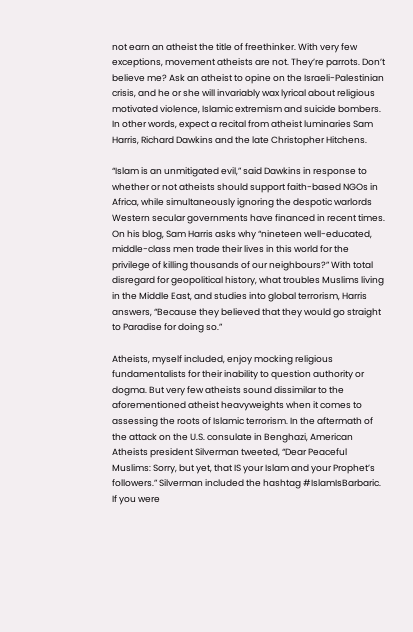not earn an atheist the title of freethinker. With very few exceptions, movement atheists are not. They’re parrots. Don’t believe me? Ask an atheist to opine on the Israeli-Palestinian crisis, and he or she will invariably wax lyrical about religious motivated violence, Islamic extremism and suicide bombers. In other words, expect a recital from atheist luminaries Sam Harris, Richard Dawkins and the late Christopher Hitchens.

“Islam is an unmitigated evil,” said Dawkins in response to whether or not atheists should support faith-based NGOs in Africa, while simultaneously ignoring the despotic warlords Western secular governments have financed in recent times. On his blog, Sam Harris asks why “nineteen well-educated, middle-class men trade their lives in this world for the privilege of killing thousands of our neighbours?” With total disregard for geopolitical history, what troubles Muslims living in the Middle East, and studies into global terrorism, Harris answers, “Because they believed that they would go straight to Paradise for doing so.”

Atheists, myself included, enjoy mocking religious fundamentalists for their inability to question authority or dogma. But very few atheists sound dissimilar to the aforementioned atheist heavyweights when it comes to assessing the roots of Islamic terrorism. In the aftermath of the attack on the U.S. consulate in Benghazi, American Atheists president Silverman tweeted, “Dear Peaceful Muslims: Sorry, but yet, that IS your Islam and your Prophet’s followers.” Silverman included the hashtag #IslamIsBarbaric. If you were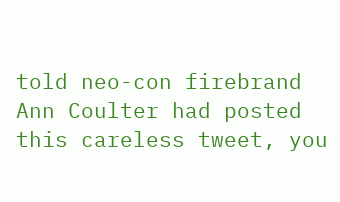told neo-con firebrand Ann Coulter had posted this careless tweet, you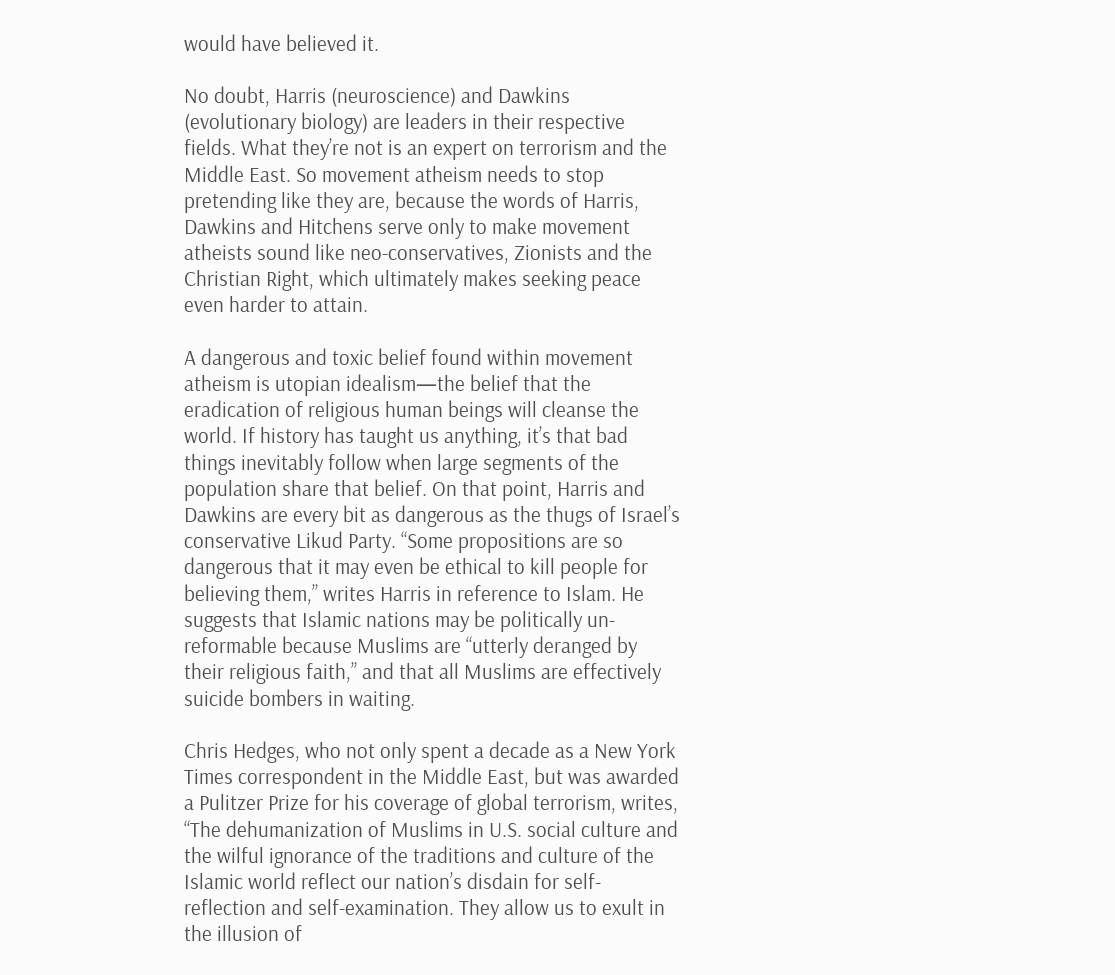would have believed it.

No doubt, Harris (neuroscience) and Dawkins (evolutionary biology) are leaders in their respective fields. What they’re not is an expert on terrorism and the Middle East. So movement atheism needs to stop pretending like they are, because the words of Harris, Dawkins and Hitchens serve only to make movement atheists sound like neo-conservatives, Zionists and the Christian Right, which ultimately makes seeking peace even harder to attain.

A dangerous and toxic belief found within movement atheism is utopian idealism—the belief that the eradication of religious human beings will cleanse the world. If history has taught us anything, it’s that bad things inevitably follow when large segments of the population share that belief. On that point, Harris and Dawkins are every bit as dangerous as the thugs of Israel’s conservative Likud Party. “Some propositions are so dangerous that it may even be ethical to kill people for believing them,” writes Harris in reference to Islam. He suggests that Islamic nations may be politically un-reformable because Muslims are “utterly deranged by their religious faith,” and that all Muslims are effectively suicide bombers in waiting.

Chris Hedges, who not only spent a decade as a New York Times correspondent in the Middle East, but was awarded a Pulitzer Prize for his coverage of global terrorism, writes, “The dehumanization of Muslims in U.S. social culture and the wilful ignorance of the traditions and culture of the Islamic world reflect our nation’s disdain for self-reflection and self-examination. They allow us to exult in the illusion of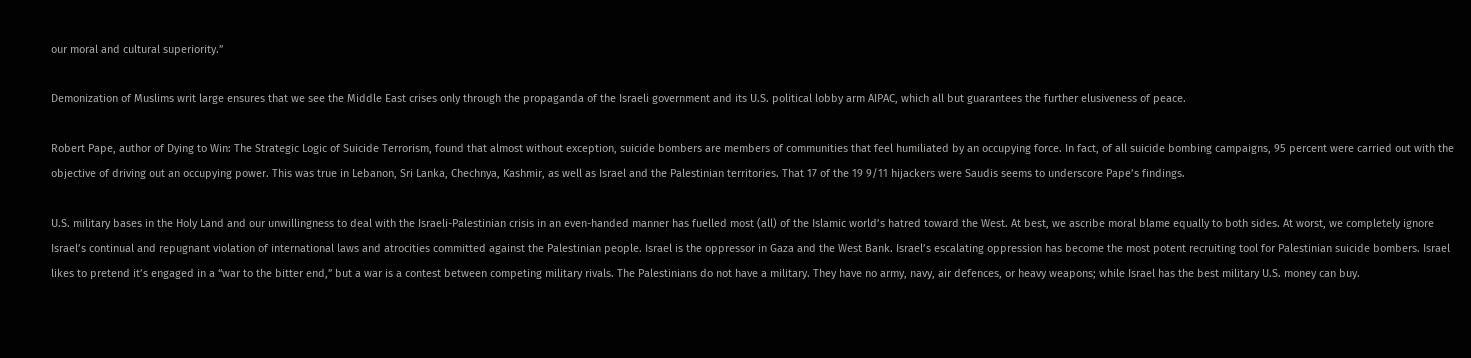our moral and cultural superiority.”

Demonization of Muslims writ large ensures that we see the Middle East crises only through the propaganda of the Israeli government and its U.S. political lobby arm AIPAC, which all but guarantees the further elusiveness of peace.

Robert Pape, author of Dying to Win: The Strategic Logic of Suicide Terrorism, found that almost without exception, suicide bombers are members of communities that feel humiliated by an occupying force. In fact, of all suicide bombing campaigns, 95 percent were carried out with the objective of driving out an occupying power. This was true in Lebanon, Sri Lanka, Chechnya, Kashmir, as well as Israel and the Palestinian territories. That 17 of the 19 9/11 hijackers were Saudis seems to underscore Pape’s findings.

U.S. military bases in the Holy Land and our unwillingness to deal with the Israeli-Palestinian crisis in an even-handed manner has fuelled most (all) of the Islamic world’s hatred toward the West. At best, we ascribe moral blame equally to both sides. At worst, we completely ignore Israel’s continual and repugnant violation of international laws and atrocities committed against the Palestinian people. Israel is the oppressor in Gaza and the West Bank. Israel’s escalating oppression has become the most potent recruiting tool for Palestinian suicide bombers. Israel likes to pretend it’s engaged in a “war to the bitter end,” but a war is a contest between competing military rivals. The Palestinians do not have a military. They have no army, navy, air defences, or heavy weapons; while Israel has the best military U.S. money can buy.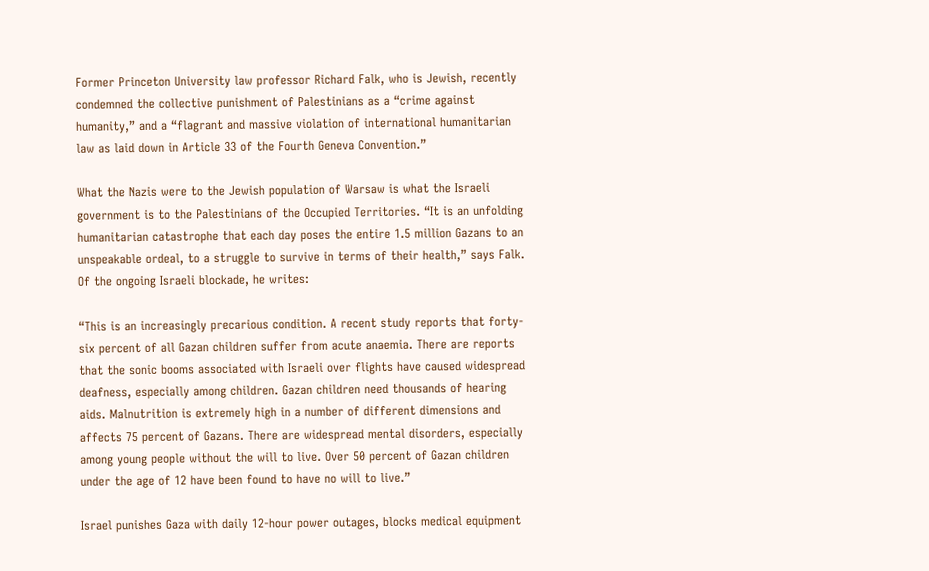Former Princeton University law professor Richard Falk, who is Jewish, recently condemned the collective punishment of Palestinians as a “crime against humanity,” and a “flagrant and massive violation of international humanitarian law as laid down in Article 33 of the Fourth Geneva Convention.”

What the Nazis were to the Jewish population of Warsaw is what the Israeli government is to the Palestinians of the Occupied Territories. “It is an unfolding humanitarian catastrophe that each day poses the entire 1.5 million Gazans to an unspeakable ordeal, to a struggle to survive in terms of their health,” says Falk. Of the ongoing Israeli blockade, he writes:

“This is an increasingly precarious condition. A recent study reports that forty-six percent of all Gazan children suffer from acute anaemia. There are reports that the sonic booms associated with Israeli over flights have caused widespread deafness, especially among children. Gazan children need thousands of hearing aids. Malnutrition is extremely high in a number of different dimensions and affects 75 percent of Gazans. There are widespread mental disorders, especially among young people without the will to live. Over 50 percent of Gazan children under the age of 12 have been found to have no will to live.”

Israel punishes Gaza with daily 12-hour power outages, blocks medical equipment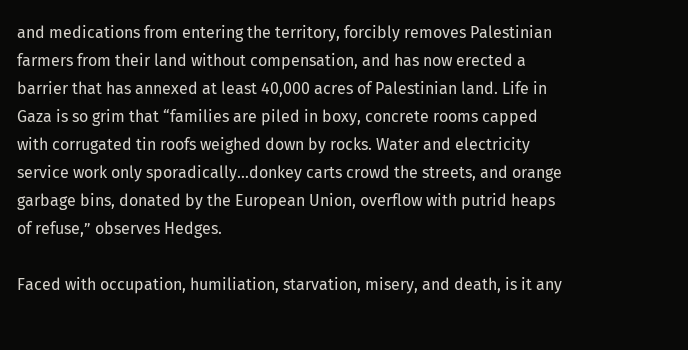and medications from entering the territory, forcibly removes Palestinian farmers from their land without compensation, and has now erected a barrier that has annexed at least 40,000 acres of Palestinian land. Life in Gaza is so grim that “families are piled in boxy, concrete rooms capped with corrugated tin roofs weighed down by rocks. Water and electricity service work only sporadically…donkey carts crowd the streets, and orange garbage bins, donated by the European Union, overflow with putrid heaps of refuse,” observes Hedges.

Faced with occupation, humiliation, starvation, misery, and death, is it any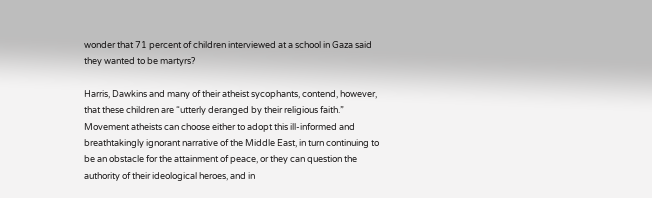wonder that 71 percent of children interviewed at a school in Gaza said they wanted to be martyrs?

Harris, Dawkins and many of their atheist sycophants, contend, however, that these children are “utterly deranged by their religious faith.” Movement atheists can choose either to adopt this ill-informed and breathtakingly ignorant narrative of the Middle East, in turn continuing to be an obstacle for the attainment of peace, or they can question the authority of their ideological heroes, and in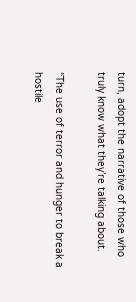turn, adopt the narrative of those who truly know what they’re talking about.

“The use of terror and hunger to break a hostile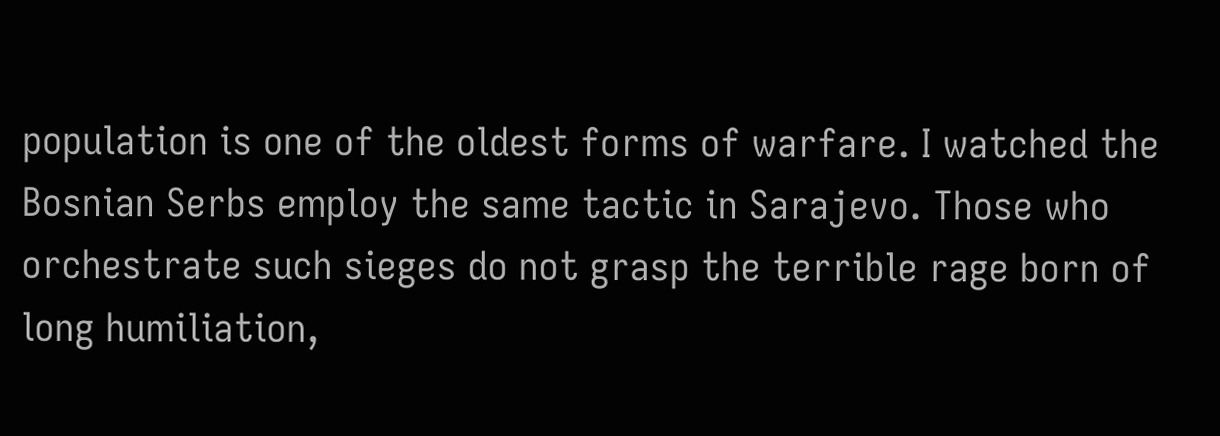population is one of the oldest forms of warfare. I watched the Bosnian Serbs employ the same tactic in Sarajevo. Those who orchestrate such sieges do not grasp the terrible rage born of long humiliation,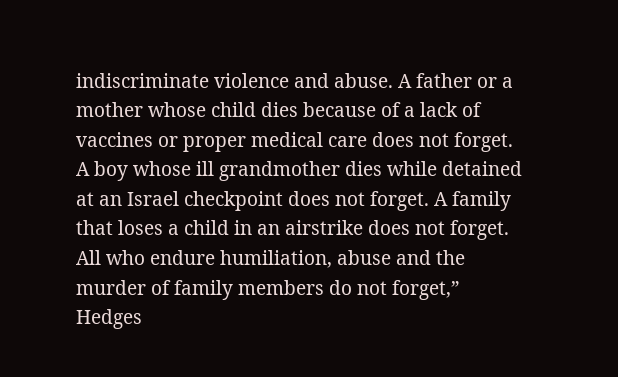indiscriminate violence and abuse. A father or a mother whose child dies because of a lack of vaccines or proper medical care does not forget. A boy whose ill grandmother dies while detained at an Israel checkpoint does not forget. A family that loses a child in an airstrike does not forget. All who endure humiliation, abuse and the murder of family members do not forget,” Hedges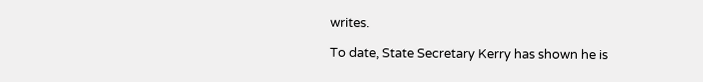writes.

To date, State Secretary Kerry has shown he is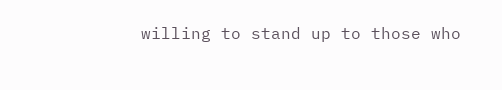willing to stand up to those who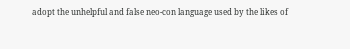adopt the unhelpful and false neo-con language used by the likes of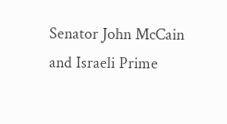Senator John McCain and Israeli Prime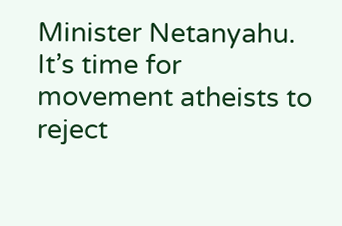Minister Netanyahu. It’s time for movement atheists to reject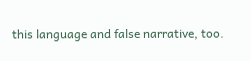this language and false narrative, too.